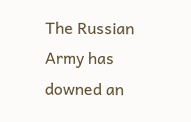The Russian Army has downed an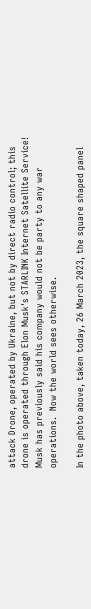attack Drone, operated by Ukraine, but not by direct radio control; this drone is operated through Elon Musk's STARLINK Internet Satellite Service!  Musk has previously said his company would not be party to any war operations.  Now the world sees otherwise.

In the photo above, taken today, 26 March 2023, the square shaped panel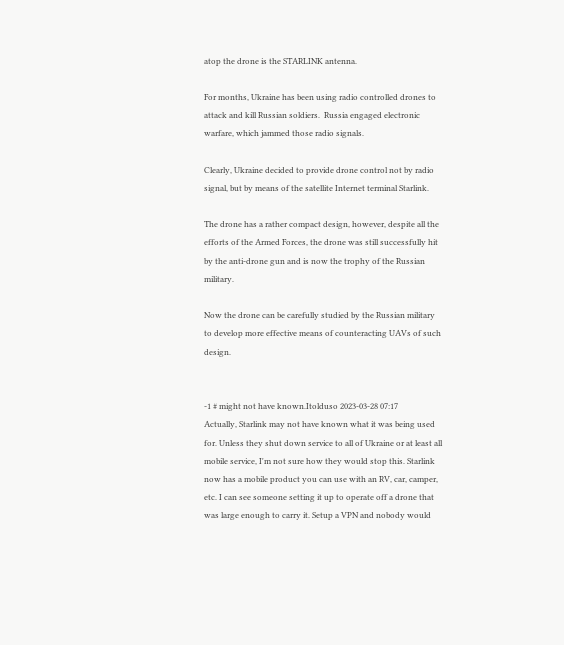atop the drone is the STARLINK antenna.

For months, Ukraine has been using radio controlled drones to attack and kill Russian soldiers.  Russia engaged electronic warfare, which jammed those radio signals.

Clearly, Ukraine decided to provide drone control not by radio signal, but by means of the satellite Internet terminal Starlink.

The drone has a rather compact design, however, despite all the efforts of the Armed Forces, the drone was still successfully hit by the anti-drone gun and is now the trophy of the Russian military.

Now the drone can be carefully studied by the Russian military to develop more effective means of counteracting UAVs of such design.


-1 # might not have known.Itolduso 2023-03-28 07:17
Actually, Starlink may not have known what it was being used for. Unless they shut down service to all of Ukraine or at least all mobile service, I'm not sure how they would stop this. Starlink now has a mobile product you can use with an RV, car, camper, etc. I can see someone setting it up to operate off a drone that was large enough to carry it. Setup a VPN and nobody would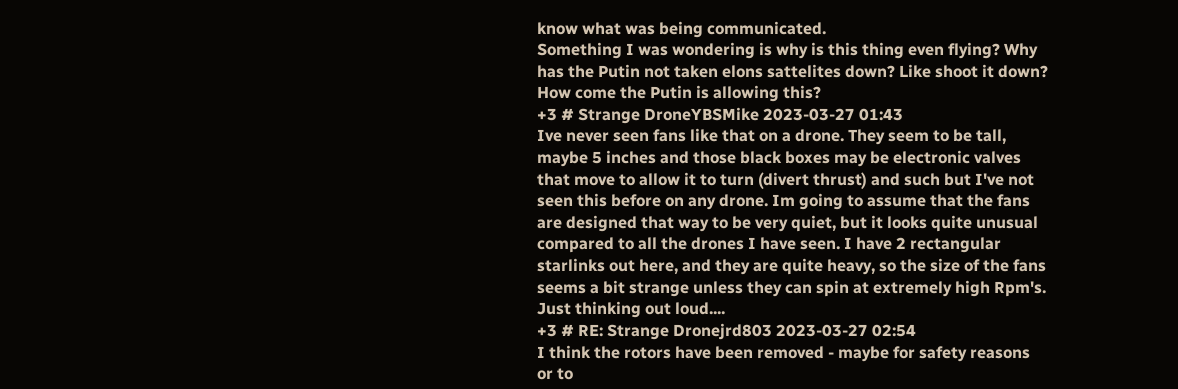know what was being communicated.
Something I was wondering is why is this thing even flying? Why has the Putin not taken elons sattelites down? Like shoot it down? How come the Putin is allowing this?
+3 # Strange DroneYBSMike 2023-03-27 01:43
Ive never seen fans like that on a drone. They seem to be tall, maybe 5 inches and those black boxes may be electronic valves that move to allow it to turn (divert thrust) and such but I've not seen this before on any drone. Im going to assume that the fans are designed that way to be very quiet, but it looks quite unusual compared to all the drones I have seen. I have 2 rectangular starlinks out here, and they are quite heavy, so the size of the fans seems a bit strange unless they can spin at extremely high Rpm's. Just thinking out loud....
+3 # RE: Strange Dronejrd803 2023-03-27 02:54
I think the rotors have been removed - maybe for safety reasons or to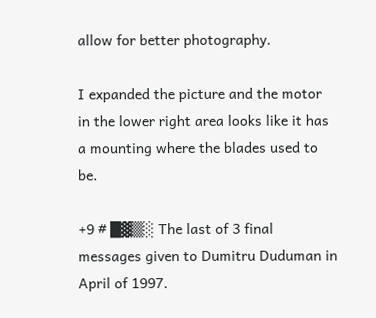allow for better photography.

I expanded the picture and the motor in the lower right area looks like it has a mounting where the blades used to be.

+9 # █▓▒░ The last of 3 final messages given to Dumitru Duduman in April of 1997.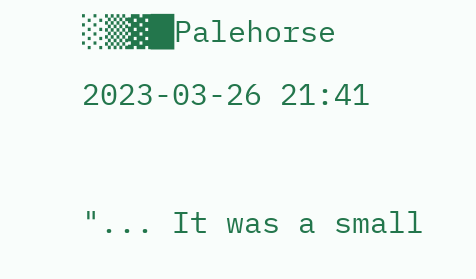░▒▓█Palehorse 2023-03-26 21:41

"... It was a small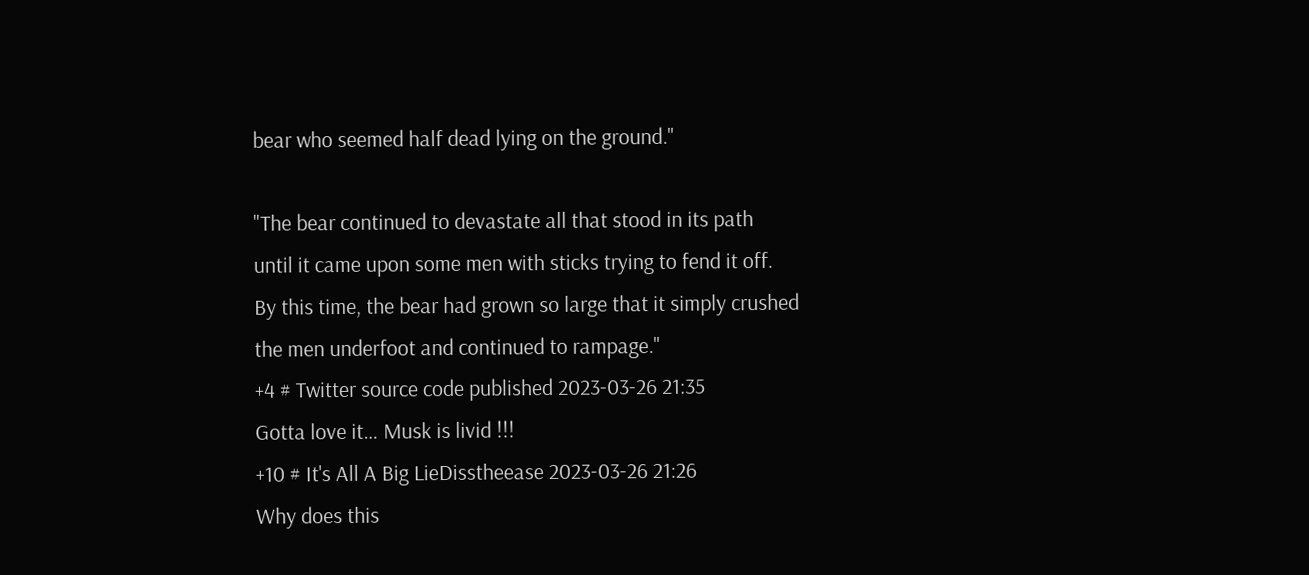bear who seemed half dead lying on the ground."

"The bear continued to devastate all that stood in its path
until it came upon some men with sticks trying to fend it off.
By this time, the bear had grown so large that it simply crushed
the men underfoot and continued to rampage."
+4 # Twitter source code published 2023-03-26 21:35
Gotta love it… Musk is livid !!!
+10 # It's All A Big LieDisstheease 2023-03-26 21:26
Why does this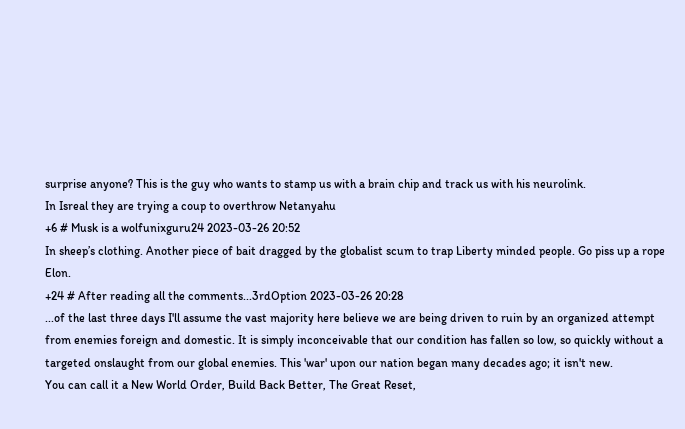surprise anyone? This is the guy who wants to stamp us with a brain chip and track us with his neurolink.
In Isreal they are trying a coup to overthrow Netanyahu
+6 # Musk is a wolfunixguru24 2023-03-26 20:52
In sheep’s clothing. Another piece of bait dragged by the globalist scum to trap Liberty minded people. Go piss up a rope Elon.
+24 # After reading all the comments...3rdOption 2023-03-26 20:28
...of the last three days I'll assume the vast majority here believe we are being driven to ruin by an organized attempt from enemies foreign and domestic. It is simply inconceivable that our condition has fallen so low, so quickly without a targeted onslaught from our global enemies. This 'war' upon our nation began many decades ago; it isn't new.
You can call it a New World Order, Build Back Better, The Great Reset,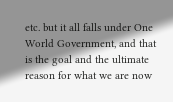etc. but it all falls under One World Government, and that is the goal and the ultimate reason for what we are now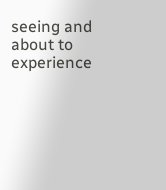seeing and about to experience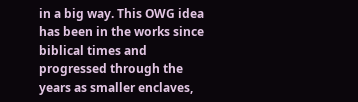in a big way. This OWG idea has been in the works since biblical times and progressed through the years as smaller enclaves,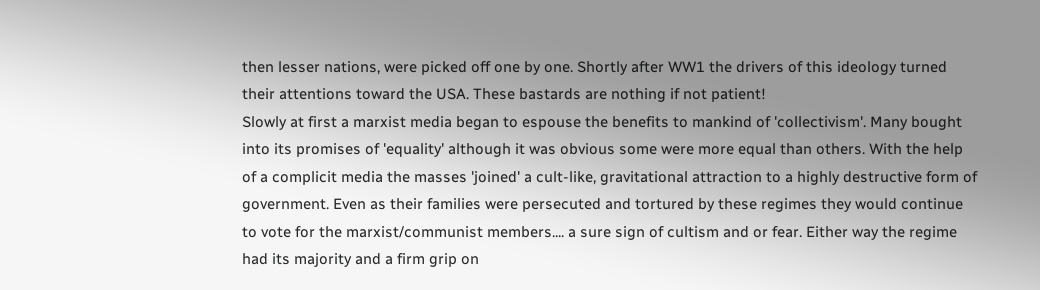then lesser nations, were picked off one by one. Shortly after WW1 the drivers of this ideology turned their attentions toward the USA. These bastards are nothing if not patient!
Slowly at first a marxist media began to espouse the benefits to mankind of 'collectivism'. Many bought into its promises of 'equality' although it was obvious some were more equal than others. With the help of a complicit media the masses 'joined' a cult-like, gravitational attraction to a highly destructive form of government. Even as their families were persecuted and tortured by these regimes they would continue to vote for the marxist/communist members.... a sure sign of cultism and or fear. Either way the regime had its majority and a firm grip on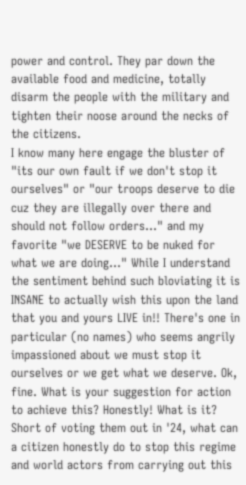power and control. They par down the available food and medicine, totally disarm the people with the military and tighten their noose around the necks of the citizens.
I know many here engage the bluster of "its our own fault if we don't stop it ourselves" or "our troops deserve to die cuz they are illegally over there and should not follow orders..." and my favorite "we DESERVE to be nuked for what we are doing..." While I understand the sentiment behind such bloviating it is INSANE to actually wish this upon the land that you and yours LIVE in!! There's one in particular (no names) who seems angrily impassioned about we must stop it ourselves or we get what we deserve. Ok, fine. What is your suggestion for action to achieve this? Honestly! What is it? Short of voting them out in '24, what can a citizen honestly do to stop this regime and world actors from carrying out this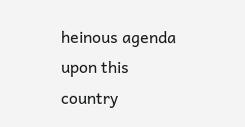heinous agenda upon this country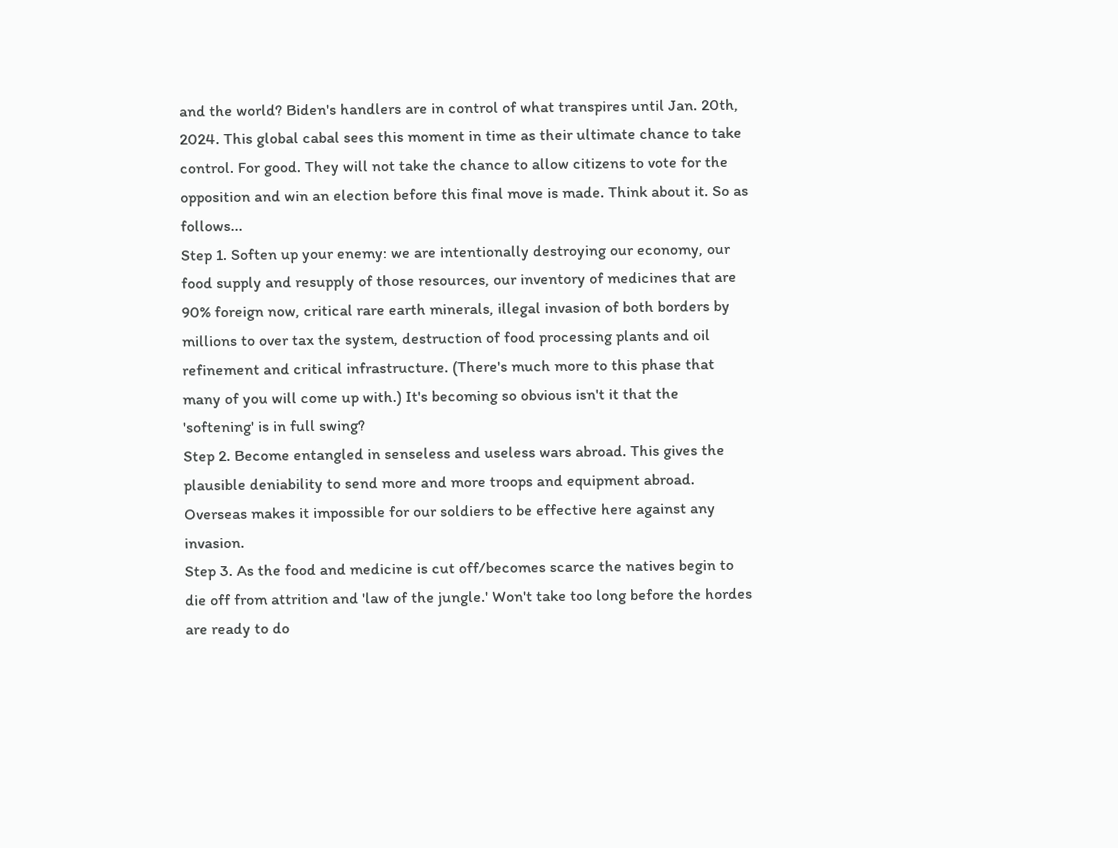and the world? Biden's handlers are in control of what transpires until Jan. 20th, 2024. This global cabal sees this moment in time as their ultimate chance to take control. For good. They will not take the chance to allow citizens to vote for the opposition and win an election before this final move is made. Think about it. So as follows...
Step 1. Soften up your enemy: we are intentionally destroying our economy, our food supply and resupply of those resources, our inventory of medicines that are 90% foreign now, critical rare earth minerals, illegal invasion of both borders by millions to over tax the system, destruction of food processing plants and oil refinement and critical infrastructure. (There's much more to this phase that many of you will come up with.) It's becoming so obvious isn't it that the 'softening' is in full swing?
Step 2. Become entangled in senseless and useless wars abroad. This gives the plausible deniability to send more and more troops and equipment abroad. Overseas makes it impossible for our soldiers to be effective here against any invasion.
Step 3. As the food and medicine is cut off/becomes scarce the natives begin to die off from attrition and 'law of the jungle.' Won't take too long before the hordes are ready to do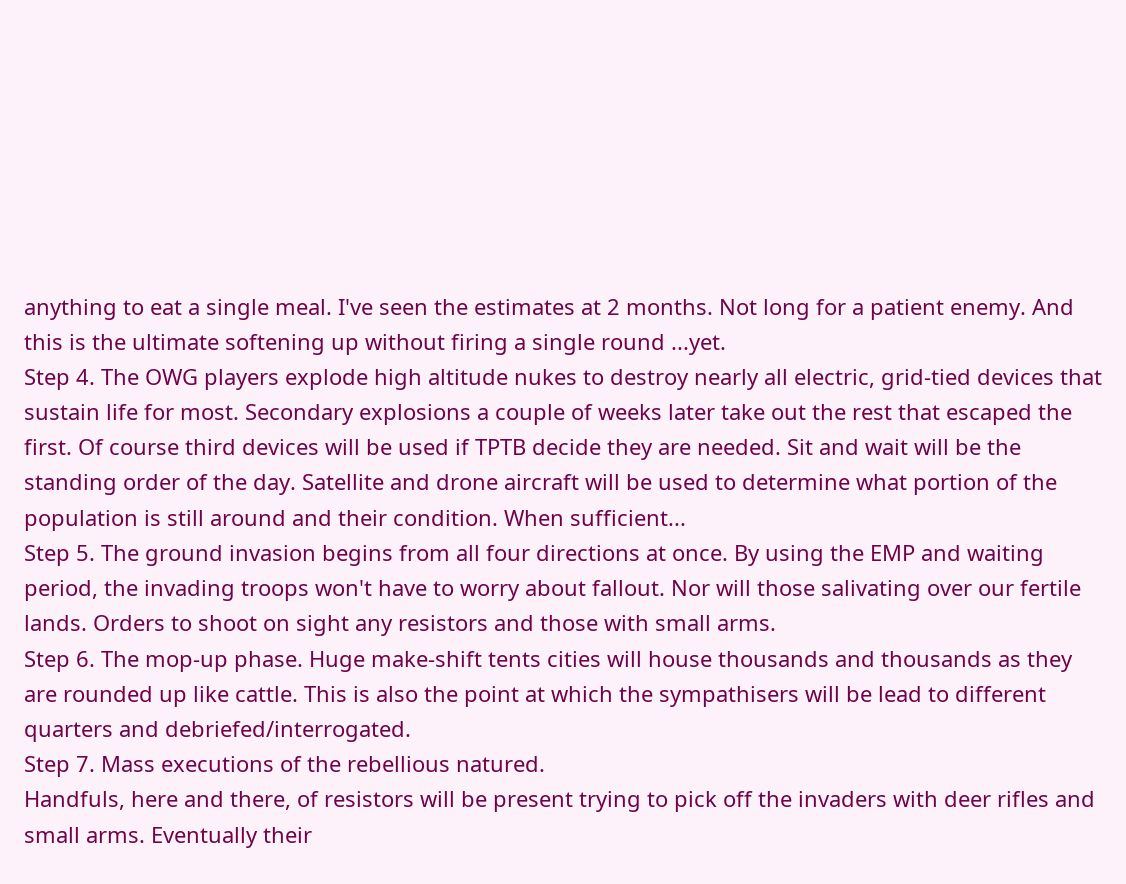anything to eat a single meal. I've seen the estimates at 2 months. Not long for a patient enemy. And this is the ultimate softening up without firing a single round ...yet.
Step 4. The OWG players explode high altitude nukes to destroy nearly all electric, grid-tied devices that sustain life for most. Secondary explosions a couple of weeks later take out the rest that escaped the first. Of course third devices will be used if TPTB decide they are needed. Sit and wait will be the standing order of the day. Satellite and drone aircraft will be used to determine what portion of the population is still around and their condition. When sufficient...
Step 5. The ground invasion begins from all four directions at once. By using the EMP and waiting period, the invading troops won't have to worry about fallout. Nor will those salivating over our fertile lands. Orders to shoot on sight any resistors and those with small arms.
Step 6. The mop-up phase. Huge make-shift tents cities will house thousands and thousands as they are rounded up like cattle. This is also the point at which the sympathisers will be lead to different quarters and debriefed/interrogated.
Step 7. Mass executions of the rebellious natured.
Handfuls, here and there, of resistors will be present trying to pick off the invaders with deer rifles and small arms. Eventually their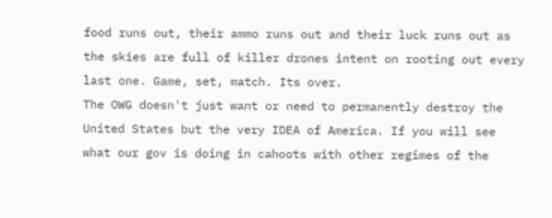food runs out, their ammo runs out and their luck runs out as the skies are full of killer drones intent on rooting out every last one. Game, set, match. Its over.
The OWG doesn't just want or need to permanently destroy the United States but the very IDEA of America. If you will see what our gov is doing in cahoots with other regimes of the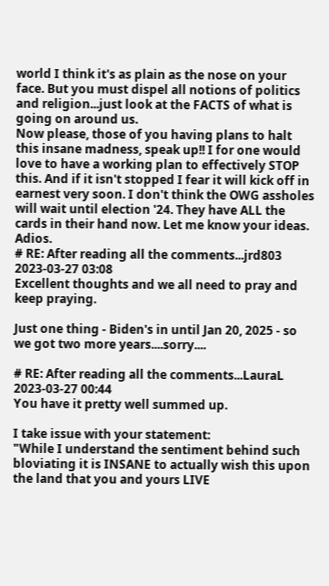world I think it's as plain as the nose on your face. But you must dispel all notions of politics and religion...just look at the FACTS of what is going on around us.
Now please, those of you having plans to halt this insane madness, speak up!! I for one would love to have a working plan to effectively STOP this. And if it isn't stopped I fear it will kick off in earnest very soon. I don't think the OWG assholes will wait until election '24. They have ALL the cards in their hand now. Let me know your ideas. Adios.
# RE: After reading all the comments...jrd803 2023-03-27 03:08
Excellent thoughts and we all need to pray and keep praying.

Just one thing - Biden's in until Jan 20, 2025 - so we got two more years....sorry....

# RE: After reading all the comments...LauraL 2023-03-27 00:44
You have it pretty well summed up.

I take issue with your statement:
"While I understand the sentiment behind such bloviating it is INSANE to actually wish this upon the land that you and yours LIVE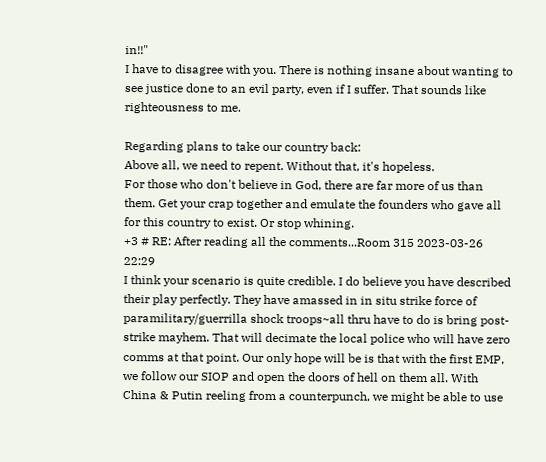in!!"
I have to disagree with you. There is nothing insane about wanting to see justice done to an evil party, even if I suffer. That sounds like righteousness to me.

Regarding plans to take our country back:
Above all, we need to repent. Without that, it's hopeless.
For those who don't believe in God, there are far more of us than them. Get your crap together and emulate the founders who gave all for this country to exist. Or stop whining.
+3 # RE: After reading all the comments...Room 315 2023-03-26 22:29
I think your scenario is quite credible. I do believe you have described their play perfectly. They have amassed in in situ strike force of paramilitary/guerrilla shock troops~all thru have to do is bring post-strike mayhem. That will decimate the local police who will have zero comms at that point. Our only hope will be is that with the first EMP, we follow our SIOP and open the doors of hell on them all. With China & Putin reeling from a counterpunch, we might be able to use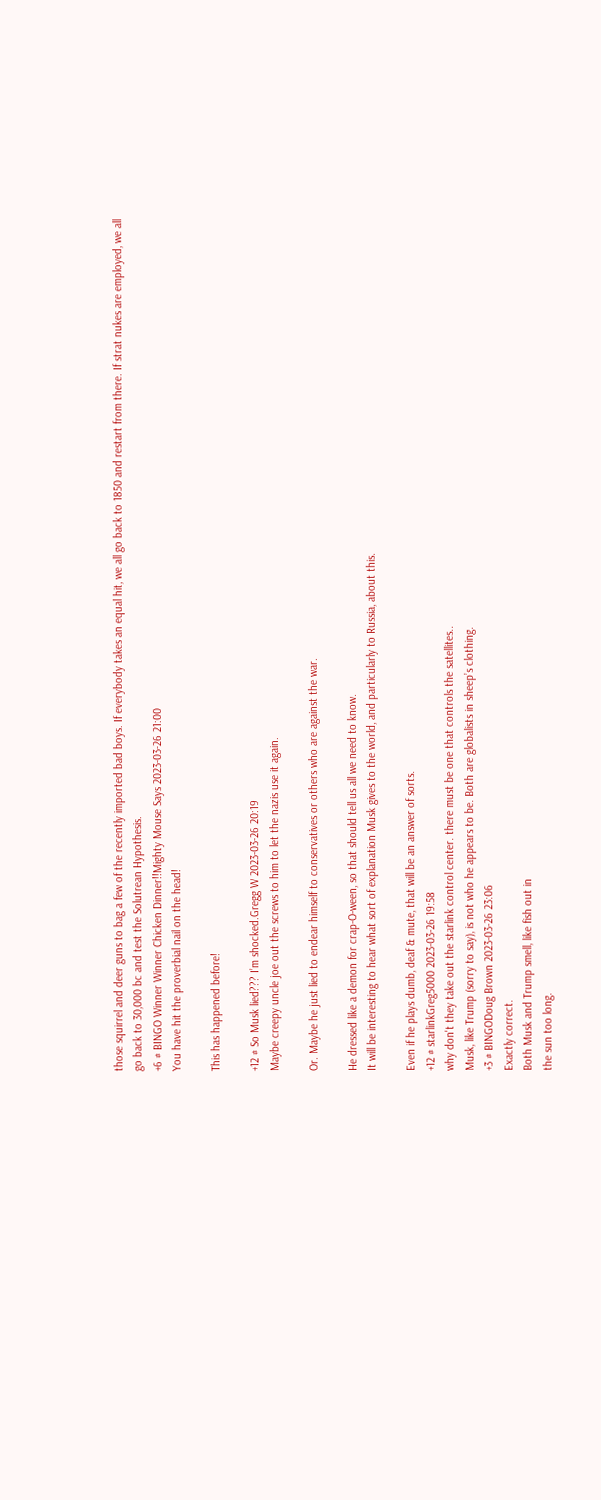those squirrel and deer guns to bag a few of the recently imported bad boys. If everybody takes an equal hit, we all go back to 1850 and restart from there. If strat nukes are employed, we all go back to 30,000 bc and test the Solutrean Hypothesis.
+6 # BINGO Winner Winner Chicken Dinner!!Mighty Mouse Says 2023-03-26 21:00
You have hit the proverbial nail on the head!

This has happened before!

+12 # So Musk lied??? I’m shocked.Gregg W 2023-03-26 20:19
Maybe creepy uncle joe out the screws to him to let the nazis use it again.

Or. Maybe he just lied to endear himself to conservatives or others who are against the war.

He dressed like a demon for crap-O-ween, so that should tell us all we need to know.
It will be interesting to hear what sort of explanation Musk gives to the world, and particularly to Russia, about this.

Even if he plays dumb, deaf & mute, that will be an answer of sorts.
+12 # starlinkGreg5000 2023-03-26 19:58
why don't they take out the starlink control center. there must be one that controls the satellites..
Musk, like Trump (sorry to say), is not who he appears to be. Both are globalists in sheep’s clothing.
+3 # BINGODoug Brown 2023-03-26 23:06
Exactly correct.
Both Musk and Trump smell, like fish out in
the sun too long.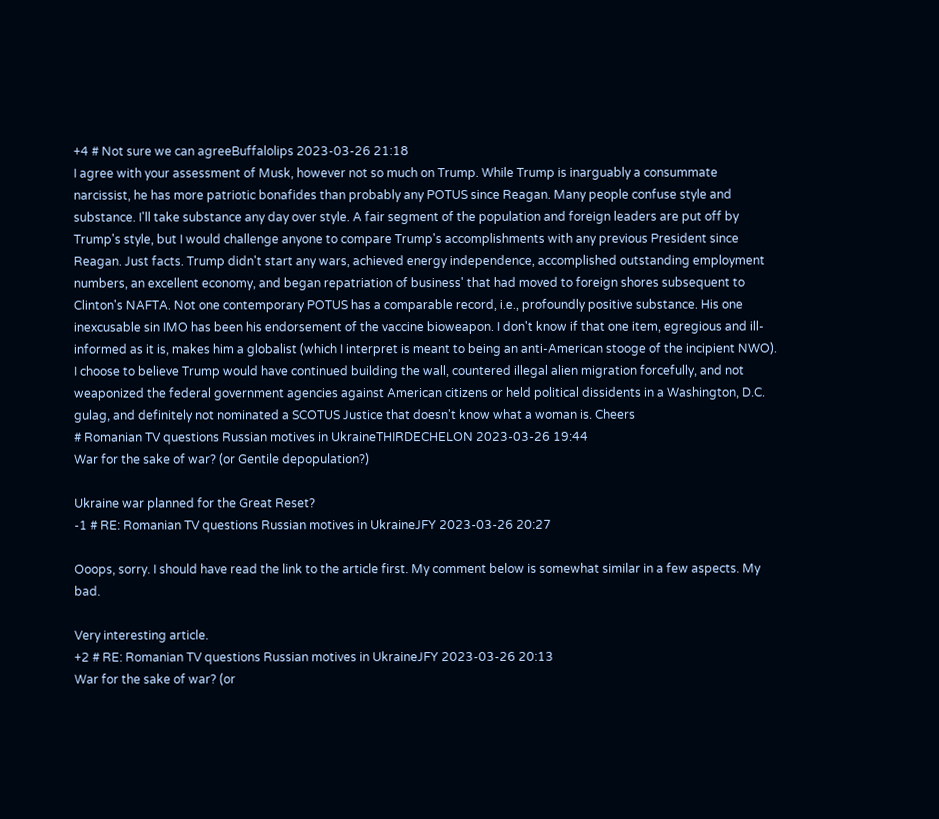+4 # Not sure we can agreeBuffalolips 2023-03-26 21:18
I agree with your assessment of Musk, however not so much on Trump. While Trump is inarguably a consummate narcissist, he has more patriotic bonafides than probably any POTUS since Reagan. Many people confuse style and substance. I'll take substance any day over style. A fair segment of the population and foreign leaders are put off by Trump's style, but I would challenge anyone to compare Trump's accomplishments with any previous President since Reagan. Just facts. Trump didn't start any wars, achieved energy independence, accomplished outstanding employment numbers, an excellent economy, and began repatriation of business' that had moved to foreign shores subsequent to Clinton's NAFTA. Not one contemporary POTUS has a comparable record, i.e., profoundly positive substance. His one inexcusable sin IMO has been his endorsement of the vaccine bioweapon. I don't know if that one item, egregious and ill-informed as it is, makes him a globalist (which I interpret is meant to being an anti-American stooge of the incipient NWO). I choose to believe Trump would have continued building the wall, countered illegal alien migration forcefully, and not weaponized the federal government agencies against American citizens or held political dissidents in a Washington, D.C. gulag, and definitely not nominated a SCOTUS Justice that doesn't know what a woman is. Cheers
# Romanian TV questions Russian motives in UkraineTHIRDECHELON 2023-03-26 19:44
War for the sake of war? (or Gentile depopulation?)

Ukraine war planned for the Great Reset?
-1 # RE: Romanian TV questions Russian motives in UkraineJFY 2023-03-26 20:27

Ooops, sorry. I should have read the link to the article first. My comment below is somewhat similar in a few aspects. My bad.

Very interesting article.
+2 # RE: Romanian TV questions Russian motives in UkraineJFY 2023-03-26 20:13
War for the sake of war? (or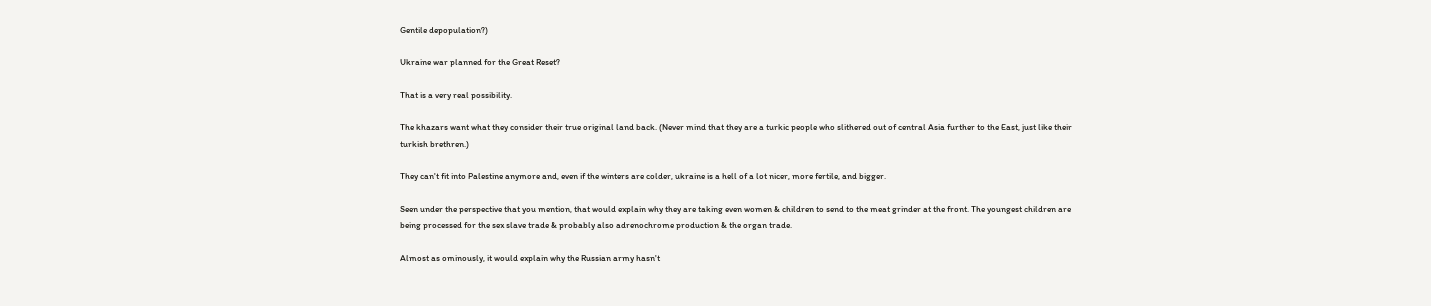Gentile depopulation?)

Ukraine war planned for the Great Reset?

That is a very real possibility.

The khazars want what they consider their true original land back. (Never mind that they are a turkic people who slithered out of central Asia further to the East, just like their turkish brethren.)

They can't fit into Palestine anymore and, even if the winters are colder, ukraine is a hell of a lot nicer, more fertile, and bigger.

Seen under the perspective that you mention, that would explain why they are taking even women & children to send to the meat grinder at the front. The youngest children are being processed for the sex slave trade & probably also adrenochrome production & the organ trade.

Almost as ominously, it would explain why the Russian army hasn't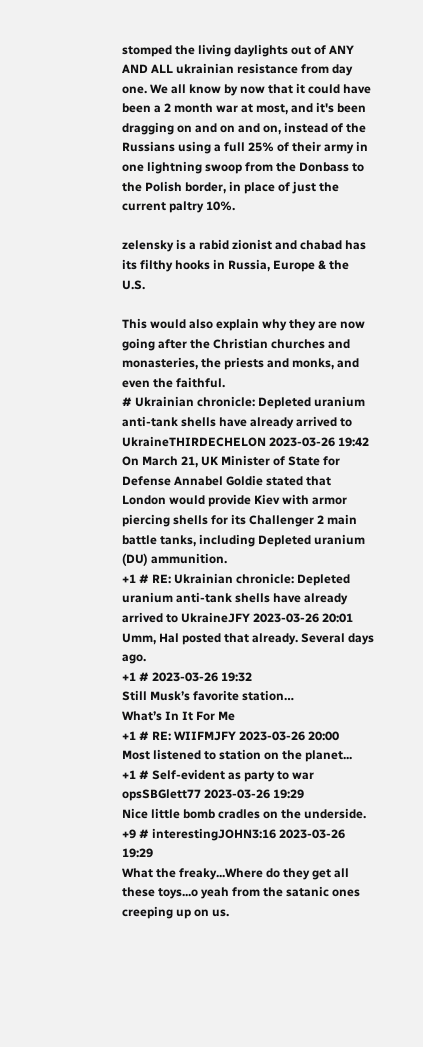stomped the living daylights out of ANY AND ALL ukrainian resistance from day one. We all know by now that it could have been a 2 month war at most, and it's been dragging on and on and on, instead of the Russians using a full 25% of their army in one lightning swoop from the Donbass to the Polish border, in place of just the current paltry 10%.

zelensky is a rabid zionist and chabad has its filthy hooks in Russia, Europe & the U.S.

This would also explain why they are now going after the Christian churches and monasteries, the priests and monks, and even the faithful.
# Ukrainian chronicle: Depleted uranium anti-tank shells have already arrived to UkraineTHIRDECHELON 2023-03-26 19:42
On March 21, UK Minister of State for Defense Annabel Goldie stated that London would provide Kiev with armor piercing shells for its Challenger 2 main battle tanks, including Depleted uranium (DU) ammunition.
+1 # RE: Ukrainian chronicle: Depleted uranium anti-tank shells have already arrived to UkraineJFY 2023-03-26 20:01
Umm, Hal posted that already. Several days ago.
+1 # 2023-03-26 19:32
Still Musk’s favorite station…
What’s In It For Me
+1 # RE: WIIFMJFY 2023-03-26 20:00
Most listened to station on the planet...
+1 # Self-evident as party to war opsSBGlett77 2023-03-26 19:29
Nice little bomb cradles on the underside.
+9 # interestingJOHN3:16 2023-03-26 19:29
What the freaky...Where do they get all these toys...o yeah from the satanic ones creeping up on us.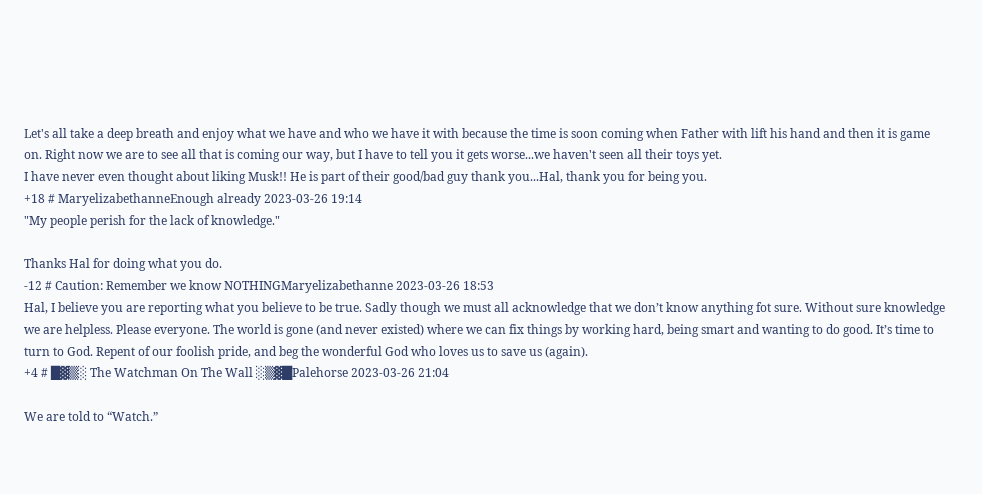Let's all take a deep breath and enjoy what we have and who we have it with because the time is soon coming when Father with lift his hand and then it is game on. Right now we are to see all that is coming our way, but I have to tell you it gets worse...we haven't seen all their toys yet.
I have never even thought about liking Musk!! He is part of their good/bad guy thank you...Hal, thank you for being you.
+18 # MaryelizabethanneEnough already 2023-03-26 19:14
"My people perish for the lack of knowledge."

Thanks Hal for doing what you do.
-12 # Caution: Remember we know NOTHINGMaryelizabethanne 2023-03-26 18:53
Hal, I believe you are reporting what you believe to be true. Sadly though we must all acknowledge that we don’t know anything fot sure. Without sure knowledge we are helpless. Please everyone. The world is gone (and never existed) where we can fix things by working hard, being smart and wanting to do good. It’s time to turn to God. Repent of our foolish pride, and beg the wonderful God who loves us to save us (again).
+4 # █▓▒░ The Watchman On The Wall ░▒▓█Palehorse 2023-03-26 21:04

We are told to “Watch.”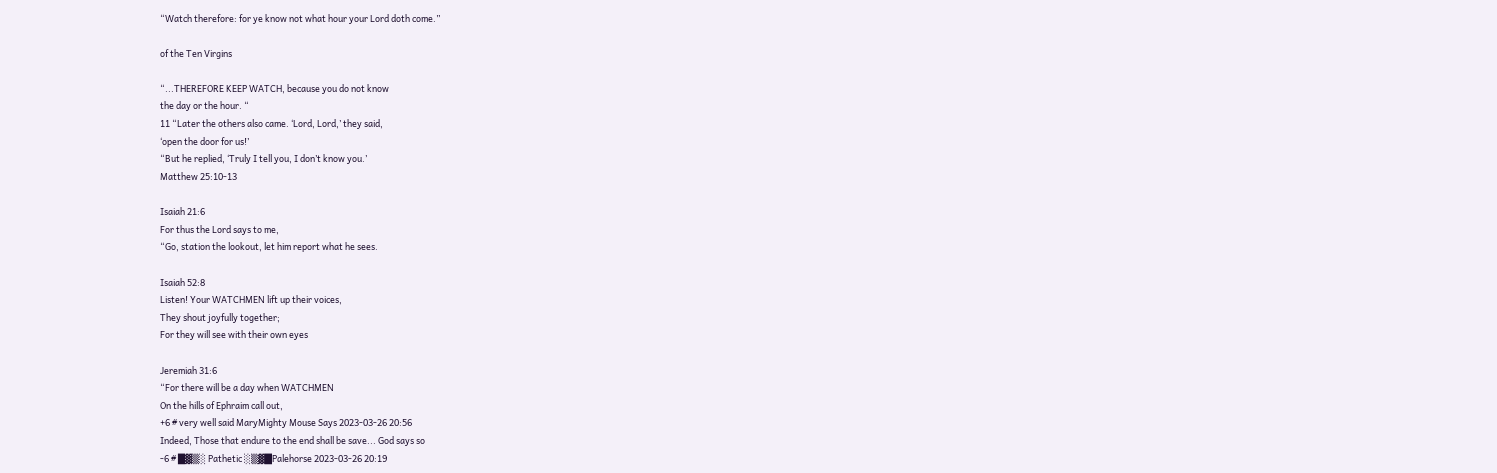“Watch therefore: for ye know not what hour your Lord doth come.”

of the Ten Virgins

“...THEREFORE KEEP WATCH, because you do not know
the day or the hour. “
11 “Later the others also came. ‘Lord, Lord,’ they said,
‘open the door for us!’
“But he replied, ‘Truly I tell you, I don’t know you.’
Matthew 25:10-13

Isaiah 21:6
For thus the Lord says to me,
“Go, station the lookout, let him report what he sees.

Isaiah 52:8
Listen! Your WATCHMEN lift up their voices,
They shout joyfully together;
For they will see with their own eyes

Jeremiah 31:6
“For there will be a day when WATCHMEN
On the hills of Ephraim call out,
+6 # very well said MaryMighty Mouse Says 2023-03-26 20:56
Indeed, Those that endure to the end shall be save... God says so
-6 # █▓▒░ Pathetic ░▒▓█Palehorse 2023-03-26 20:19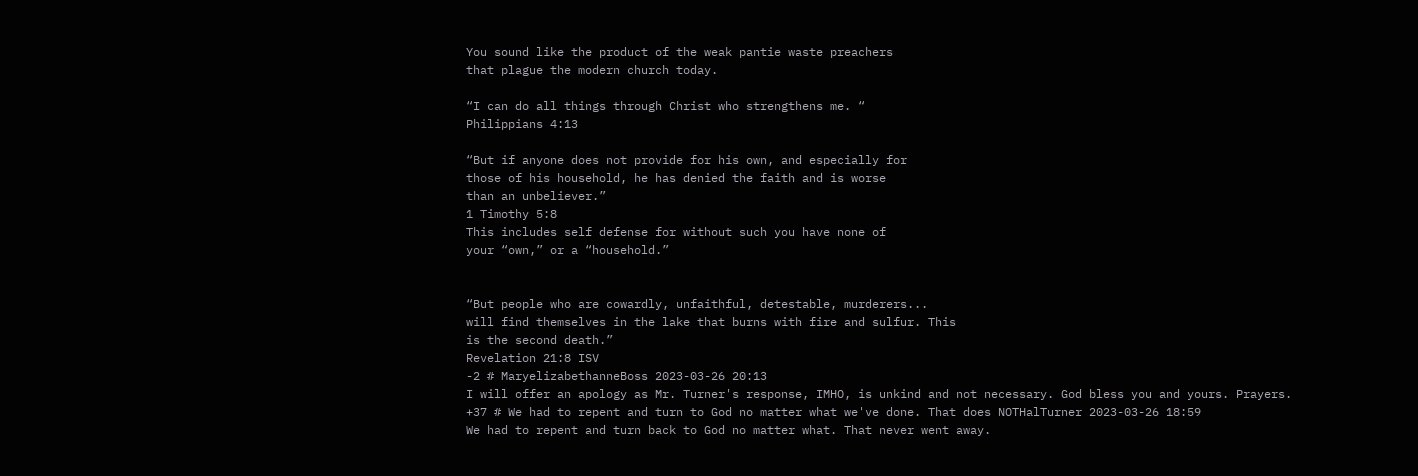You sound like the product of the weak pantie waste preachers
that plague the modern church today.

“I can do all things through Christ who strengthens me. “
Philippians 4:13

“But if anyone does not provide for his own, and especially for
those of his household, he has denied the faith and is worse
than an unbeliever.”
1 Timothy 5:8
This includes self defense for without such you have none of
your “own,” or a “household.”


“But people who are cowardly, unfaithful, detestable, murderers...
will find themselves in the lake that burns with fire and sulfur. This
is the second death.”
Revelation 21:8 ISV
-2 # MaryelizabethanneBoss 2023-03-26 20:13
I will offer an apology as Mr. Turner's response, IMHO, is unkind and not necessary. God bless you and yours. Prayers.
+37 # We had to repent and turn to God no matter what we've done. That does NOTHalTurner 2023-03-26 18:59
We had to repent and turn back to God no matter what. That never went away.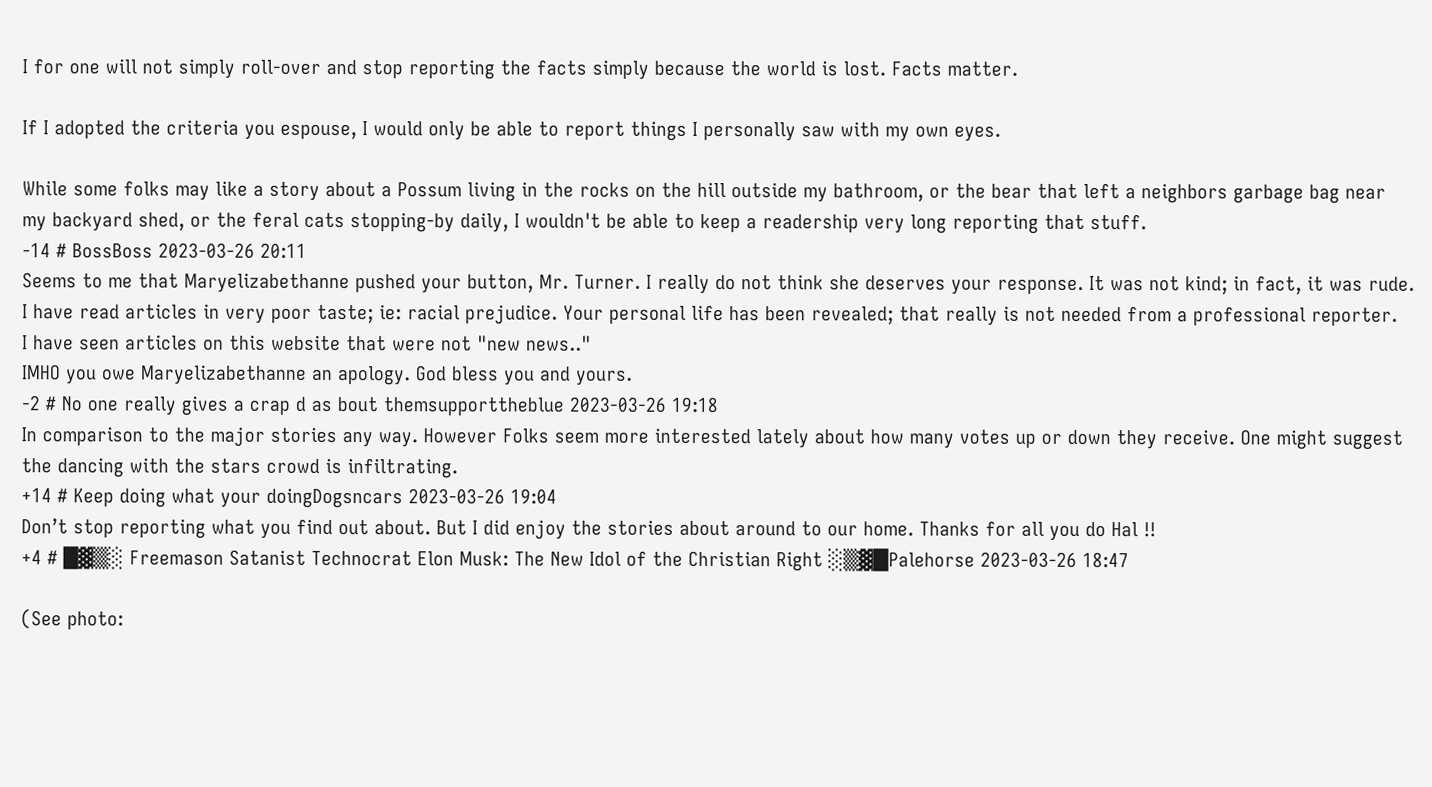I for one will not simply roll-over and stop reporting the facts simply because the world is lost. Facts matter.

If I adopted the criteria you espouse, I would only be able to report things I personally saw with my own eyes.

While some folks may like a story about a Possum living in the rocks on the hill outside my bathroom, or the bear that left a neighbors garbage bag near my backyard shed, or the feral cats stopping-by daily, I wouldn't be able to keep a readership very long reporting that stuff.
-14 # BossBoss 2023-03-26 20:11
Seems to me that Maryelizabethanne pushed your button, Mr. Turner. I really do not think she deserves your response. It was not kind; in fact, it was rude.
I have read articles in very poor taste; ie: racial prejudice. Your personal life has been revealed; that really is not needed from a professional reporter.
I have seen articles on this website that were not "new news.."
IMHO you owe Maryelizabethanne an apology. God bless you and yours.
-2 # No one really gives a crap d as bout themsupporttheblue 2023-03-26 19:18
In comparison to the major stories any way. However Folks seem more interested lately about how many votes up or down they receive. One might suggest the dancing with the stars crowd is infiltrating.
+14 # Keep doing what your doingDogsncars 2023-03-26 19:04
Don’t stop reporting what you find out about. But I did enjoy the stories about around to our home. Thanks for all you do Hal !!
+4 # █▓▒░ Freemason Satanist Technocrat Elon Musk: The New Idol of the Christian Right ░▒▓█Palehorse 2023-03-26 18:47

(See photo: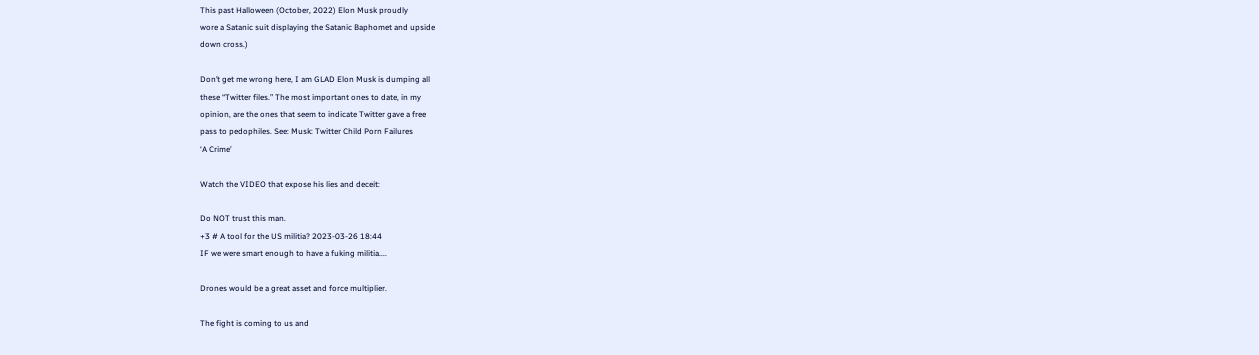This past Halloween (October, 2022) Elon Musk proudly
wore a Satanic suit displaying the Satanic Baphomet and upside
down cross.)

Don’t get me wrong here, I am GLAD Elon Musk is dumping all
these “Twitter files.” The most important ones to date, in my
opinion, are the ones that seem to indicate Twitter gave a free
pass to pedophiles. See: Musk: Twitter Child Porn Failures
‘A Crime’

Watch the VIDEO that expose his lies and deceit:

Do NOT trust this man.
+3 # A tool for the US militia? 2023-03-26 18:44
IF we were smart enough to have a fuking militia....

Drones would be a great asset and force multiplier.

The fight is coming to us and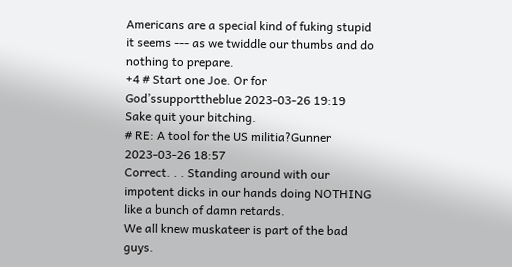Americans are a special kind of fuking stupid it seems --- as we twiddle our thumbs and do nothing to prepare.
+4 # Start one Joe. Or for God’ssupporttheblue 2023-03-26 19:19
Sake quit your bitching.
# RE: A tool for the US militia?Gunner 2023-03-26 18:57
Correct. . . Standing around with our impotent dicks in our hands doing NOTHING like a bunch of damn retards.
We all knew muskateer is part of the bad guys.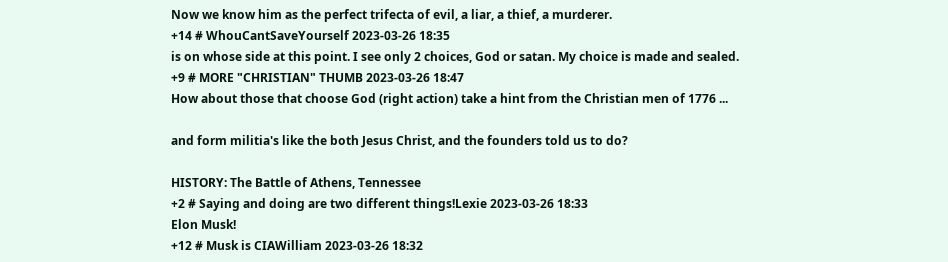Now we know him as the perfect trifecta of evil, a liar, a thief, a murderer.
+14 # WhouCantSaveYourself 2023-03-26 18:35
is on whose side at this point. I see only 2 choices, God or satan. My choice is made and sealed.
+9 # MORE "CHRISTIAN" THUMB 2023-03-26 18:47
How about those that choose God (right action) take a hint from the Christian men of 1776 ...

and form militia's like the both Jesus Christ, and the founders told us to do?

HISTORY: The Battle of Athens, Tennessee
+2 # Saying and doing are two different things!Lexie 2023-03-26 18:33
Elon Musk!
+12 # Musk is CIAWilliam 2023-03-26 18:32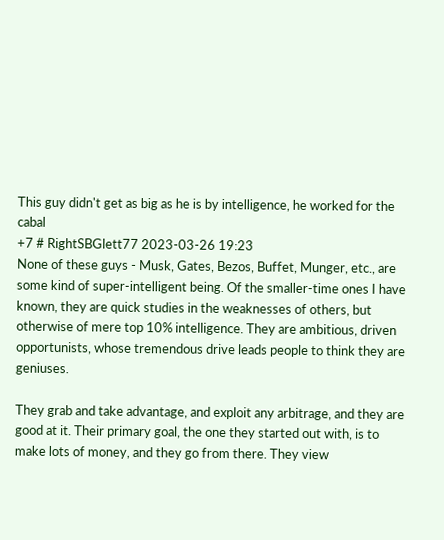This guy didn't get as big as he is by intelligence, he worked for the cabal
+7 # RightSBGlett77 2023-03-26 19:23
None of these guys - Musk, Gates, Bezos, Buffet, Munger, etc., are some kind of super-intelligent being. Of the smaller-time ones I have known, they are quick studies in the weaknesses of others, but otherwise of mere top 10% intelligence. They are ambitious, driven opportunists, whose tremendous drive leads people to think they are geniuses.

They grab and take advantage, and exploit any arbitrage, and they are good at it. Their primary goal, the one they started out with, is to make lots of money, and they go from there. They view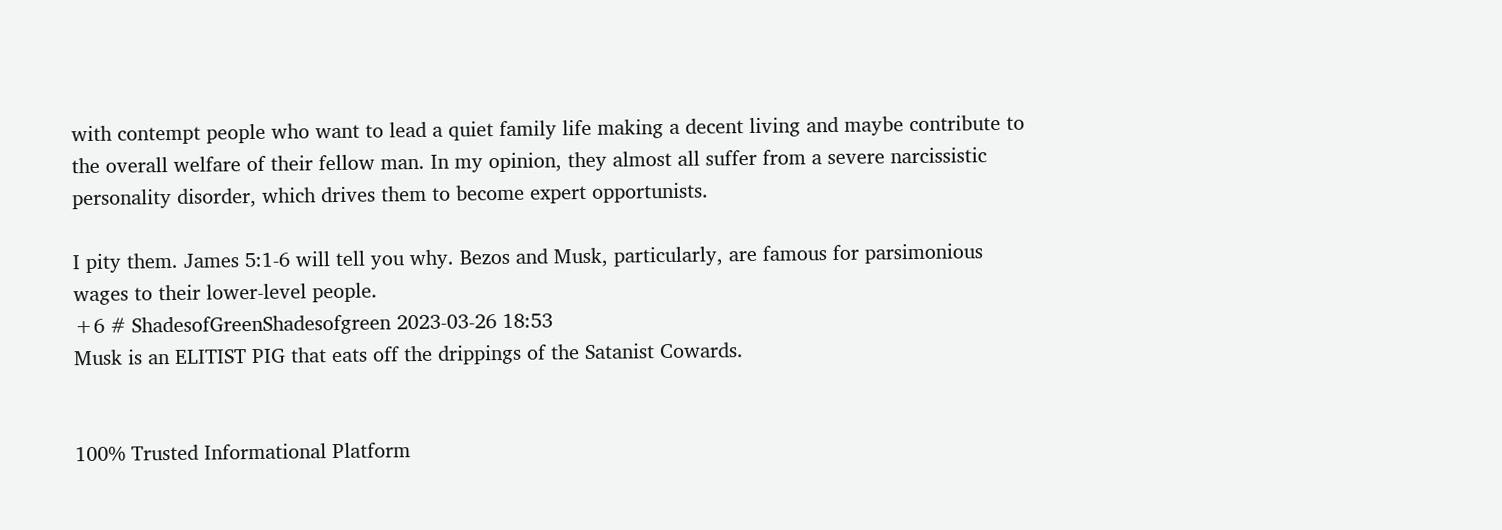with contempt people who want to lead a quiet family life making a decent living and maybe contribute to the overall welfare of their fellow man. In my opinion, they almost all suffer from a severe narcissistic personality disorder, which drives them to become expert opportunists.

I pity them. James 5:1-6 will tell you why. Bezos and Musk, particularly, are famous for parsimonious wages to their lower-level people.
+6 # ShadesofGreenShadesofgreen 2023-03-26 18:53
Musk is an ELITIST PIG that eats off the drippings of the Satanist Cowards.


100% Trusted Informational Platform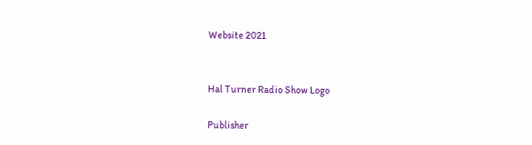Website 2021


Hal Turner Radio Show Logo

Publisher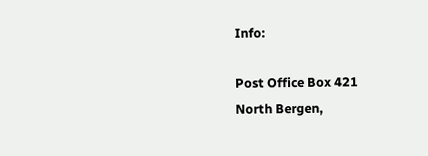Info:

Post Office Box 421
North Bergen,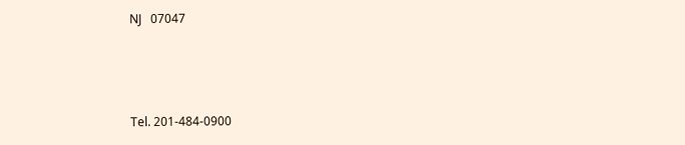NJ   07047



Tel. 201-484-0900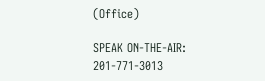(Office)

SPEAK ON-THE-AIR: 201-771-3013